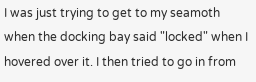I was just trying to get to my seamoth when the docking bay said "locked" when I hovered over it. I then tried to go in from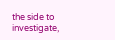the side to investigate,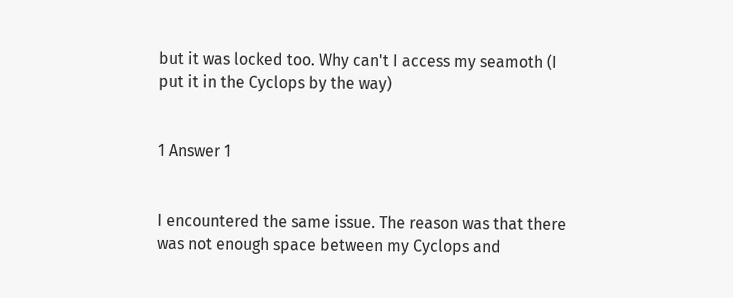but it was locked too. Why can't I access my seamoth (I put it in the Cyclops by the way)


1 Answer 1


I encountered the same issue. The reason was that there was not enough space between my Cyclops and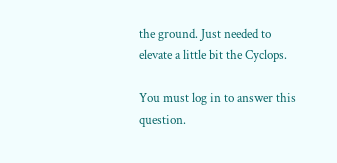the ground. Just needed to elevate a little bit the Cyclops.

You must log in to answer this question.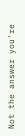Not the answer you're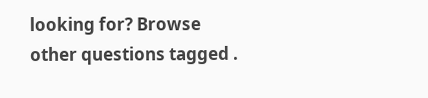looking for? Browse other questions tagged .